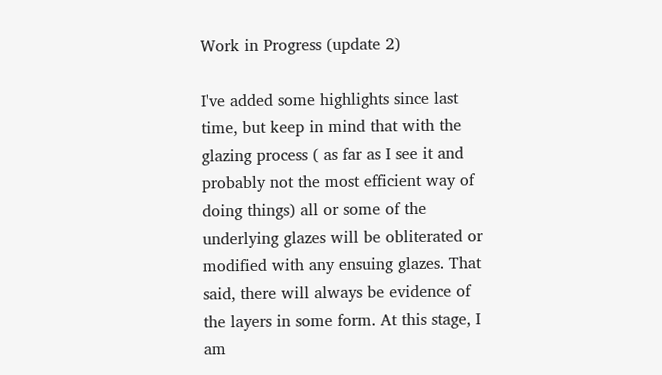Work in Progress (update 2)

I've added some highlights since last time, but keep in mind that with the glazing process ( as far as I see it and probably not the most efficient way of doing things) all or some of the underlying glazes will be obliterated or modified with any ensuing glazes. That said, there will always be evidence of the layers in some form. At this stage, I am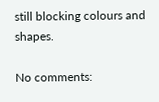still blocking colours and shapes.

No comments: